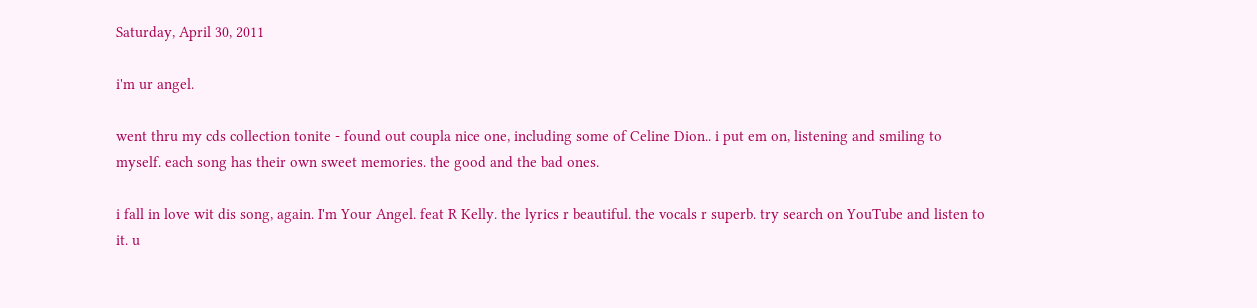Saturday, April 30, 2011

i'm ur angel.

went thru my cds collection tonite - found out coupla nice one, including some of Celine Dion.. i put em on, listening and smiling to myself. each song has their own sweet memories. the good and the bad ones.

i fall in love wit dis song, again. I'm Your Angel. feat R Kelly. the lyrics r beautiful. the vocals r superb. try search on YouTube and listen to it. u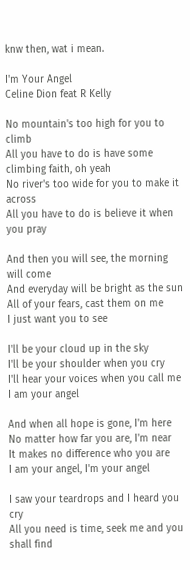knw then, wat i mean.

I'm Your Angel
Celine Dion feat R Kelly

No mountain's too high for you to climb
All you have to do is have some climbing faith, oh yeah
No river's too wide for you to make it across
All you have to do is believe it when you pray

And then you will see, the morning will come
And everyday will be bright as the sun
All of your fears, cast them on me
I just want you to see

I'll be your cloud up in the sky
I'll be your shoulder when you cry
I'll hear your voices when you call me
I am your angel

And when all hope is gone, I'm here
No matter how far you are, I'm near
It makes no difference who you are
I am your angel, I'm your angel

I saw your teardrops and I heard you cry
All you need is time, seek me and you shall find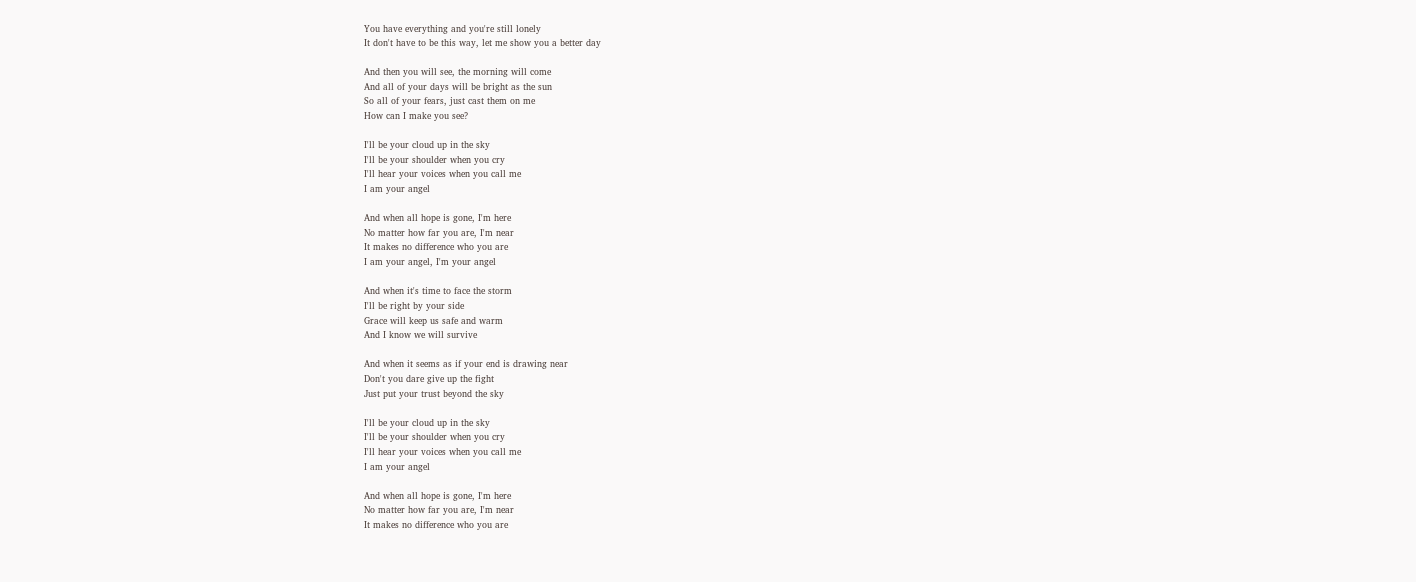You have everything and you're still lonely
It don't have to be this way, let me show you a better day

And then you will see, the morning will come
And all of your days will be bright as the sun
So all of your fears, just cast them on me
How can I make you see?

I'll be your cloud up in the sky
I'll be your shoulder when you cry
I'll hear your voices when you call me
I am your angel

And when all hope is gone, I'm here
No matter how far you are, I'm near
It makes no difference who you are
I am your angel, I'm your angel

And when it's time to face the storm
I'll be right by your side
Grace will keep us safe and warm
And I know we will survive

And when it seems as if your end is drawing near
Don't you dare give up the fight
Just put your trust beyond the sky

I'll be your cloud up in the sky
I'll be your shoulder when you cry
I'll hear your voices when you call me
I am your angel

And when all hope is gone, I'm here
No matter how far you are, I'm near
It makes no difference who you are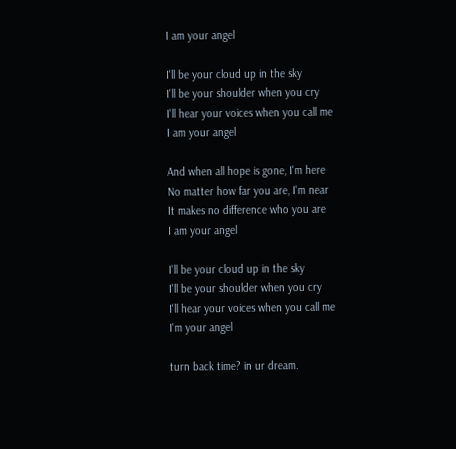I am your angel

I'll be your cloud up in the sky
I'll be your shoulder when you cry
I'll hear your voices when you call me
I am your angel

And when all hope is gone, I'm here
No matter how far you are, I'm near
It makes no difference who you are
I am your angel

I'll be your cloud up in the sky
I'll be your shoulder when you cry
I'll hear your voices when you call me
I'm your angel

turn back time? in ur dream.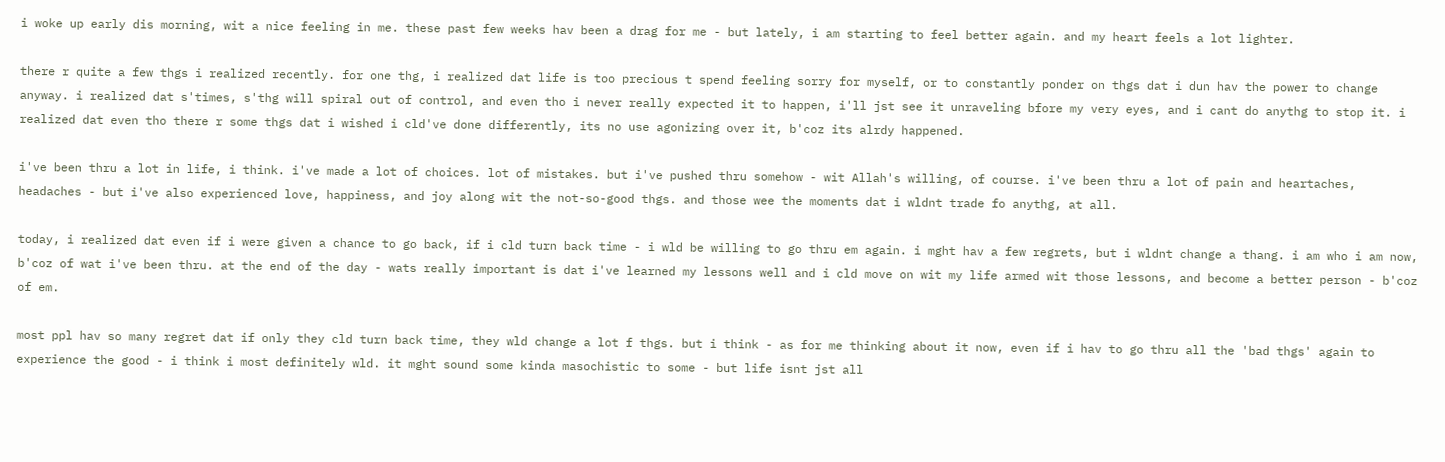i woke up early dis morning, wit a nice feeling in me. these past few weeks hav been a drag for me - but lately, i am starting to feel better again. and my heart feels a lot lighter.

there r quite a few thgs i realized recently. for one thg, i realized dat life is too precious t spend feeling sorry for myself, or to constantly ponder on thgs dat i dun hav the power to change anyway. i realized dat s'times, s'thg will spiral out of control, and even tho i never really expected it to happen, i'll jst see it unraveling bfore my very eyes, and i cant do anythg to stop it. i realized dat even tho there r some thgs dat i wished i cld've done differently, its no use agonizing over it, b'coz its alrdy happened.

i've been thru a lot in life, i think. i've made a lot of choices. lot of mistakes. but i've pushed thru somehow - wit Allah's willing, of course. i've been thru a lot of pain and heartaches, headaches - but i've also experienced love, happiness, and joy along wit the not-so-good thgs. and those wee the moments dat i wldnt trade fo anythg, at all.

today, i realized dat even if i were given a chance to go back, if i cld turn back time - i wld be willing to go thru em again. i mght hav a few regrets, but i wldnt change a thang. i am who i am now, b'coz of wat i've been thru. at the end of the day - wats really important is dat i've learned my lessons well and i cld move on wit my life armed wit those lessons, and become a better person - b'coz of em.

most ppl hav so many regret dat if only they cld turn back time, they wld change a lot f thgs. but i think - as for me thinking about it now, even if i hav to go thru all the 'bad thgs' again to experience the good - i think i most definitely wld. it mght sound some kinda masochistic to some - but life isnt jst all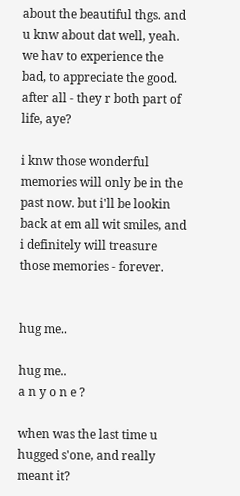about the beautiful thgs. and u knw about dat well, yeah. we hav to experience the bad, to appreciate the good. after all - they r both part of life, aye?

i knw those wonderful memories will only be in the past now. but i'll be lookin back at em all wit smiles, and i definitely will treasure those memories - forever.


hug me..

hug me..
a n y o n e ?

when was the last time u hugged s'one, and really meant it?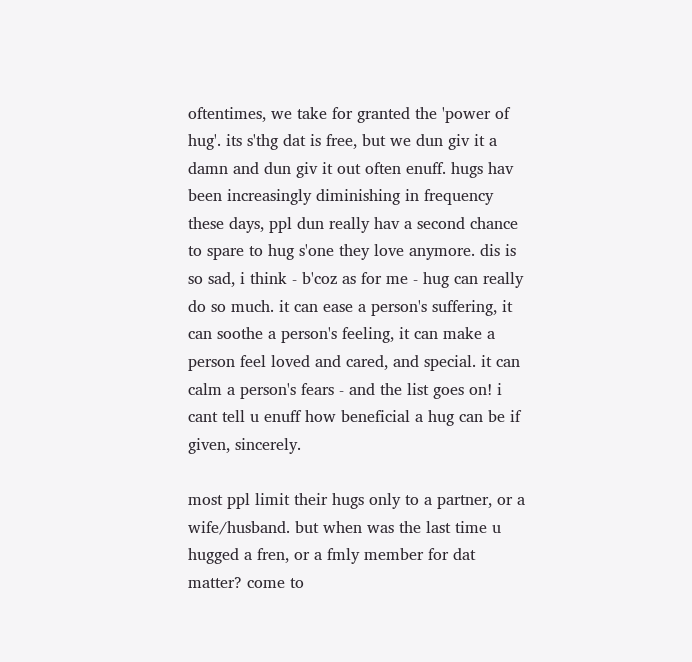oftentimes, we take for granted the 'power of hug'. its s'thg dat is free, but we dun giv it a damn and dun giv it out often enuff. hugs hav been increasingly diminishing in frequency these days, ppl dun really hav a second chance to spare to hug s'one they love anymore. dis is so sad, i think - b'coz as for me - hug can really do so much. it can ease a person's suffering, it can soothe a person's feeling, it can make a person feel loved and cared, and special. it can calm a person's fears - and the list goes on! i cant tell u enuff how beneficial a hug can be if given, sincerely.

most ppl limit their hugs only to a partner, or a wife/husband. but when was the last time u hugged a fren, or a fmly member for dat matter? come to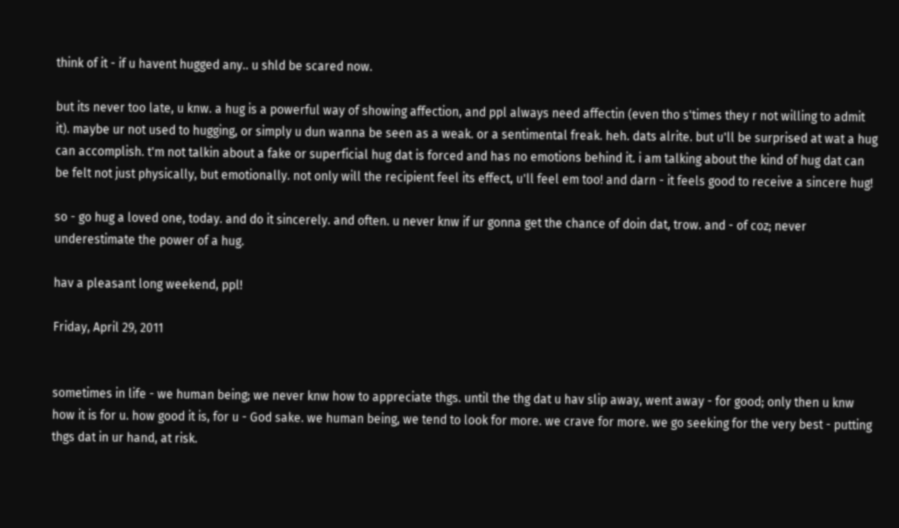think of it - if u havent hugged any.. u shld be scared now.

but its never too late, u knw. a hug is a powerful way of showing affection, and ppl always need affectin (even tho s'times they r not willing to admit it). maybe ur not used to hugging, or simply u dun wanna be seen as a weak. or a sentimental freak. heh. dats alrite. but u'll be surprised at wat a hug can accomplish. t'm not talkin about a fake or superficial hug dat is forced and has no emotions behind it. i am talking about the kind of hug dat can be felt not just physically, but emotionally. not only will the recipient feel its effect, u'll feel em too! and darn - it feels good to receive a sincere hug!

so - go hug a loved one, today. and do it sincerely. and often. u never knw if ur gonna get the chance of doin dat, trow. and - of coz; never underestimate the power of a hug.

hav a pleasant long weekend, ppl!

Friday, April 29, 2011


sometimes in life - we human being; we never knw how to appreciate thgs. until the thg dat u hav slip away, went away - for good; only then u knw how it is for u. how good it is, for u - God sake. we human being, we tend to look for more. we crave for more. we go seeking for the very best - putting thgs dat in ur hand, at risk.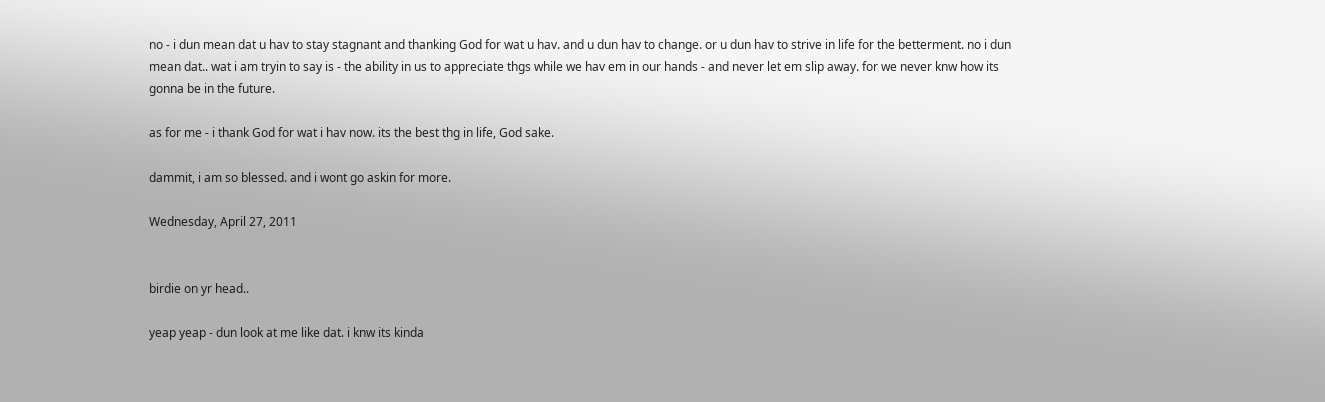no - i dun mean dat u hav to stay stagnant and thanking God for wat u hav. and u dun hav to change. or u dun hav to strive in life for the betterment. no i dun mean dat.. wat i am tryin to say is - the ability in us to appreciate thgs while we hav em in our hands - and never let em slip away. for we never knw how its gonna be in the future.

as for me - i thank God for wat i hav now. its the best thg in life, God sake.

dammit, i am so blessed. and i wont go askin for more.

Wednesday, April 27, 2011


birdie on yr head..

yeap yeap - dun look at me like dat. i knw its kinda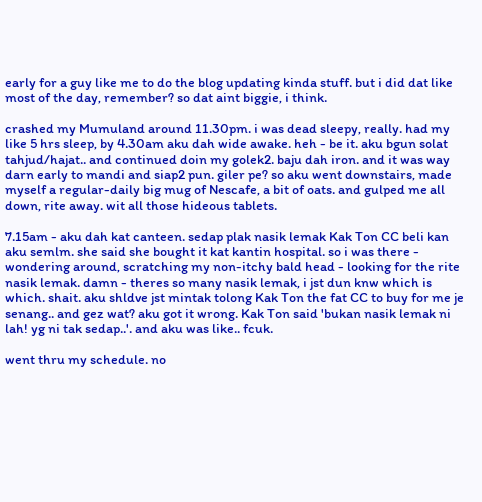early for a guy like me to do the blog updating kinda stuff. but i did dat like most of the day, remember? so dat aint biggie, i think.

crashed my Mumuland around 11.30pm. i was dead sleepy, really. had my like 5 hrs sleep, by 4.30am aku dah wide awake. heh - be it. aku bgun solat tahjud/hajat.. and continued doin my golek2. baju dah iron. and it was way darn early to mandi and siap2 pun. giler pe? so aku went downstairs, made myself a regular-daily big mug of Nescafe, a bit of oats. and gulped me all down, rite away. wit all those hideous tablets.

7.15am - aku dah kat canteen. sedap plak nasik lemak Kak Ton CC beli kan aku semlm. she said she bought it kat kantin hospital. so i was there - wondering around, scratching my non-itchy bald head - looking for the rite nasik lemak. damn - theres so many nasik lemak, i jst dun knw which is which. shait. aku shldve jst mintak tolong Kak Ton the fat CC to buy for me je senang.. and gez wat? aku got it wrong. Kak Ton said 'bukan nasik lemak ni lah! yg ni tak sedap..'. and aku was like.. fcuk.

went thru my schedule. no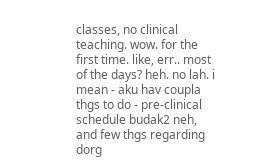classes, no clinical teaching. wow. for the first time. like, err.. most of the days? heh. no lah. i mean - aku hav coupla thgs to do - pre-clinical schedule budak2 neh, and few thgs regarding dorg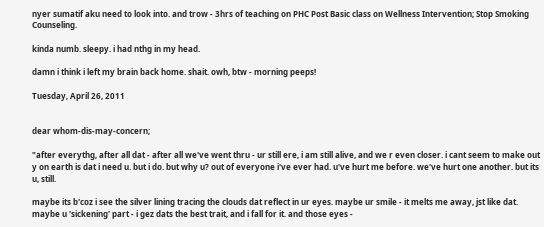nyer sumatif aku need to look into. and trow - 3hrs of teaching on PHC Post Basic class on Wellness Intervention; Stop Smoking Counseling.

kinda numb. sleepy. i had nthg in my head.

damn i think i left my brain back home. shait. owh, btw - morning peeps!

Tuesday, April 26, 2011


dear whom-dis-may-concern;

"after everythg, after all dat - after all we've went thru - ur still ere, i am still alive, and we r even closer. i cant seem to make out y on earth is dat i need u. but i do. but why u? out of everyone i've ever had. u've hurt me before. we've hurt one another. but its u, still.

maybe its b'coz i see the silver lining tracing the clouds dat reflect in ur eyes. maybe ur smile - it melts me away, jst like dat. maybe u 'sickening' part - i gez dats the best trait, and i fall for it. and those eyes -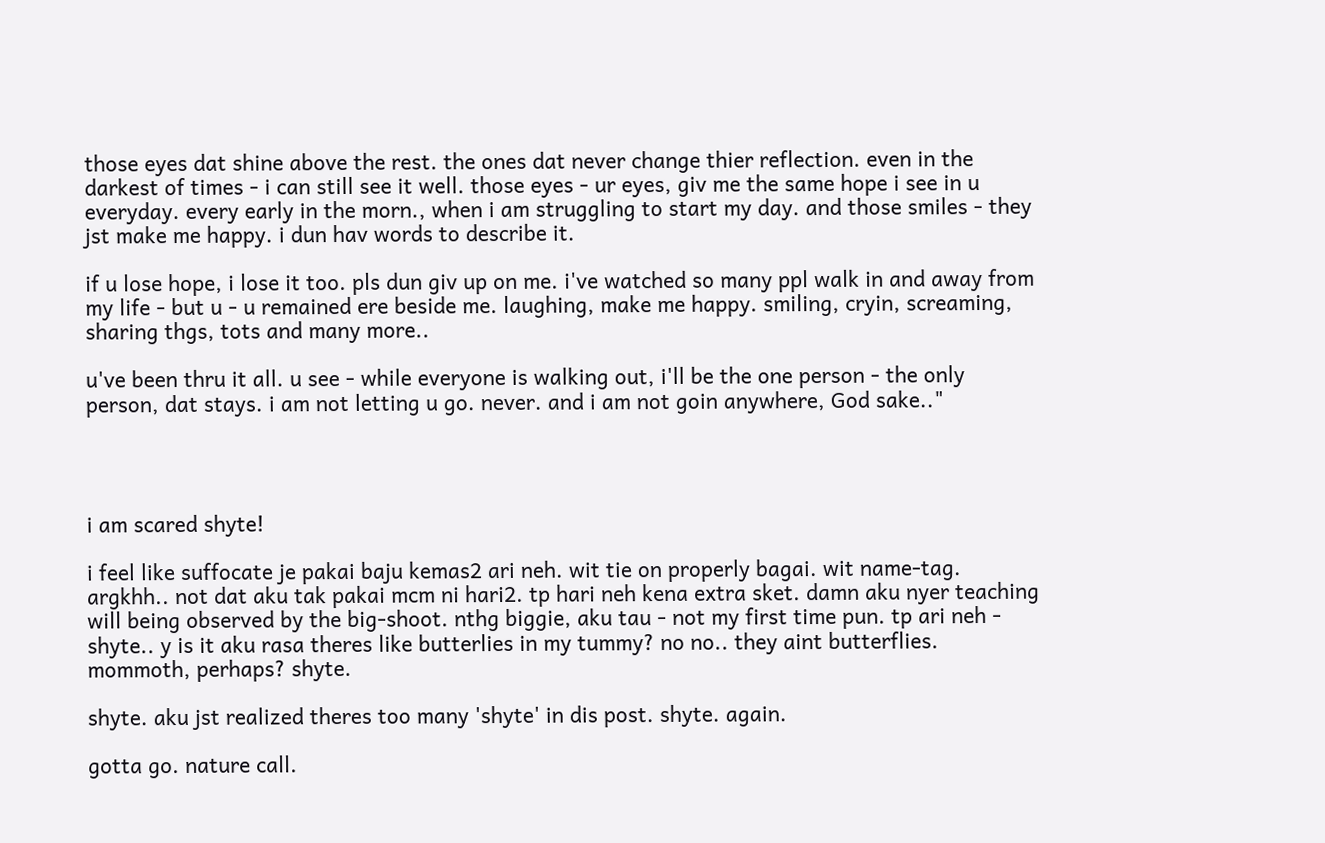those eyes dat shine above the rest. the ones dat never change thier reflection. even in the darkest of times - i can still see it well. those eyes - ur eyes, giv me the same hope i see in u everyday. every early in the morn., when i am struggling to start my day. and those smiles - they jst make me happy. i dun hav words to describe it.

if u lose hope, i lose it too. pls dun giv up on me. i've watched so many ppl walk in and away from my life - but u - u remained ere beside me. laughing, make me happy. smiling, cryin, screaming, sharing thgs, tots and many more..

u've been thru it all. u see - while everyone is walking out, i'll be the one person - the only person, dat stays. i am not letting u go. never. and i am not goin anywhere, God sake.."




i am scared shyte!

i feel like suffocate je pakai baju kemas2 ari neh. wit tie on properly bagai. wit name-tag. argkhh.. not dat aku tak pakai mcm ni hari2. tp hari neh kena extra sket. damn aku nyer teaching will being observed by the big-shoot. nthg biggie, aku tau - not my first time pun. tp ari neh - shyte.. y is it aku rasa theres like butterlies in my tummy? no no.. they aint butterflies. mommoth, perhaps? shyte.

shyte. aku jst realized theres too many 'shyte' in dis post. shyte. again.

gotta go. nature call.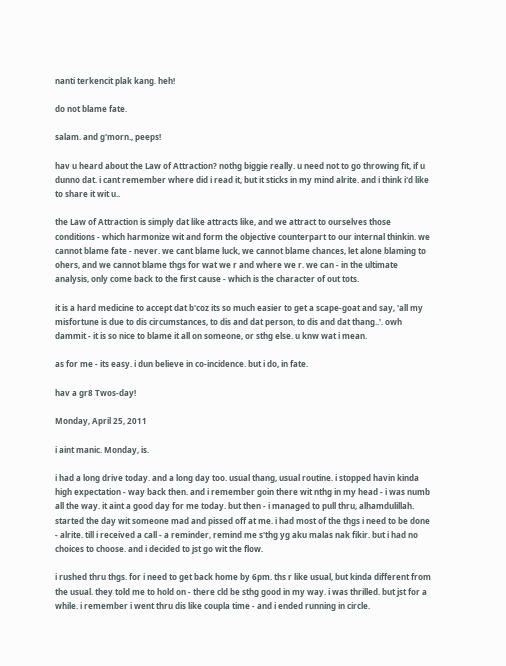nanti terkencit plak kang. heh!

do not blame fate.

salam. and g'morn., peeps!

hav u heard about the Law of Attraction? nothg biggie really. u need not to go throwing fit, if u dunno dat. i cant remember where did i read it, but it sticks in my mind alrite. and i think i'd like to share it wit u..

the Law of Attraction is simply dat like attracts like, and we attract to ourselves those conditions - which harmonize wit and form the objective counterpart to our internal thinkin. we cannot blame fate - never. we cant blame luck, we cannot blame chances, let alone blaming to ohers, and we cannot blame thgs for wat we r and where we r. we can - in the ultimate analysis, only come back to the first cause - which is the character of out tots.

it is a hard medicine to accept dat b'coz its so much easier to get a scape-goat and say, 'all my misfortune is due to dis circumstances, to dis and dat person, to dis and dat thang..'. owh dammit - it is so nice to blame it all on someone, or sthg else. u knw wat i mean.

as for me - its easy. i dun believe in co-incidence. but i do, in fate.

hav a gr8 Twos-day!

Monday, April 25, 2011

i aint manic. Monday, is.

i had a long drive today. and a long day too. usual thang, usual routine. i stopped havin kinda high expectation - way back then. and i remember goin there wit nthg in my head - i was numb all the way. it aint a good day for me today. but then - i managed to pull thru, alhamdulillah. started the day wit someone mad and pissed off at me. i had most of the thgs i need to be done - alrite. till i received a call - a reminder, remind me s'thg yg aku malas nak fikir. but i had no choices to choose. and i decided to jst go wit the flow.

i rushed thru thgs. for i need to get back home by 6pm. ths r like usual, but kinda different from the usual. they told me to hold on - there cld be sthg good in my way. i was thrilled. but jst for a while. i remember i went thru dis like coupla time - and i ended running in circle.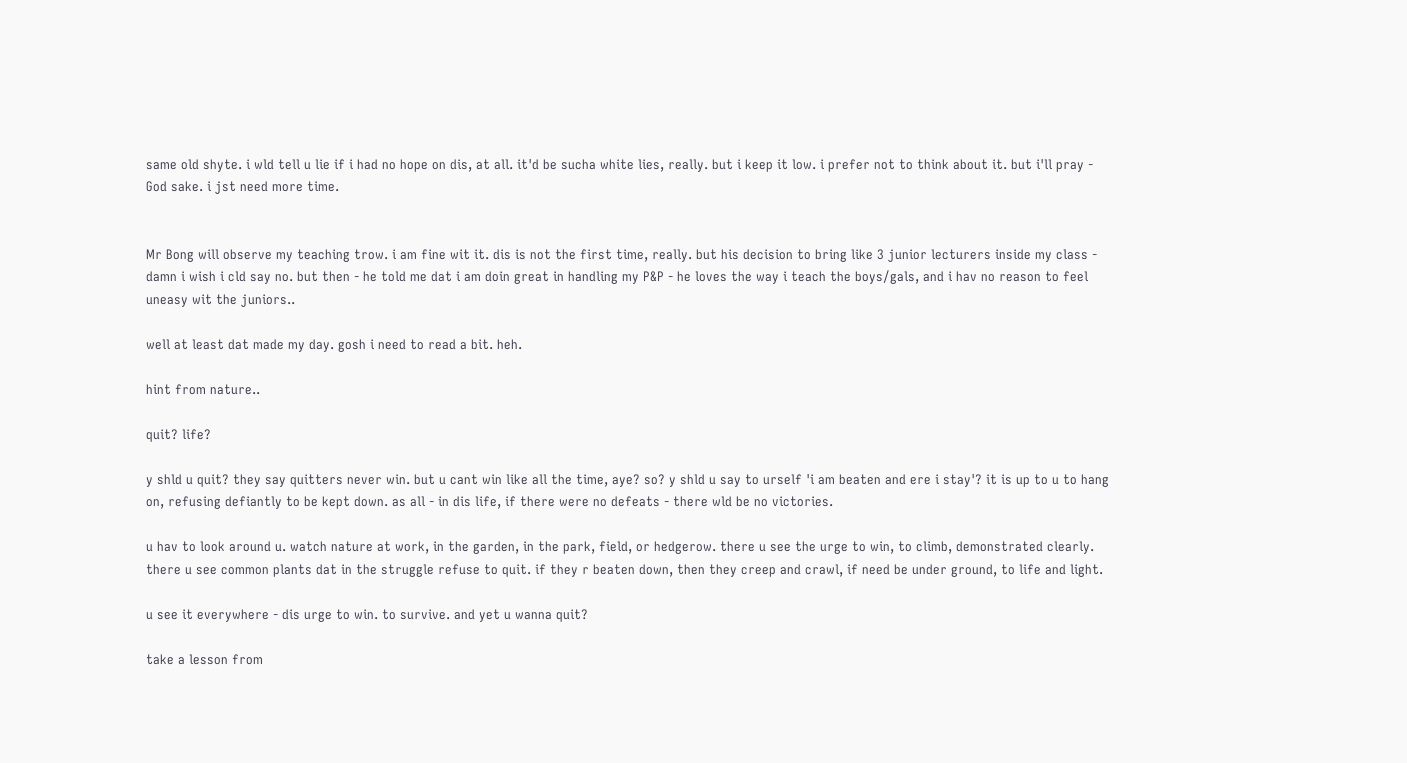same old shyte. i wld tell u lie if i had no hope on dis, at all. it'd be sucha white lies, really. but i keep it low. i prefer not to think about it. but i'll pray - God sake. i jst need more time.


Mr Bong will observe my teaching trow. i am fine wit it. dis is not the first time, really. but his decision to bring like 3 junior lecturers inside my class - damn i wish i cld say no. but then - he told me dat i am doin great in handling my P&P - he loves the way i teach the boys/gals, and i hav no reason to feel uneasy wit the juniors..

well at least dat made my day. gosh i need to read a bit. heh.

hint from nature..

quit? life?

y shld u quit? they say quitters never win. but u cant win like all the time, aye? so? y shld u say to urself 'i am beaten and ere i stay'? it is up to u to hang on, refusing defiantly to be kept down. as all - in dis life, if there were no defeats - there wld be no victories.

u hav to look around u. watch nature at work, in the garden, in the park, field, or hedgerow. there u see the urge to win, to climb, demonstrated clearly. there u see common plants dat in the struggle refuse to quit. if they r beaten down, then they creep and crawl, if need be under ground, to life and light.

u see it everywhere - dis urge to win. to survive. and yet u wanna quit?

take a lesson from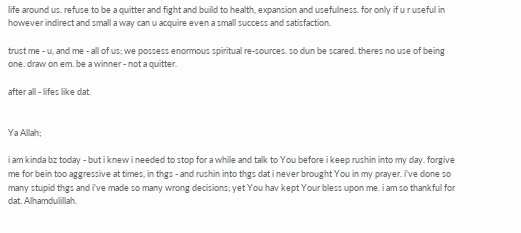life around us. refuse to be a quitter and fight and build to health, expansion and usefulness. for only if u r useful in however indirect and small a way can u acquire even a small success and satisfaction.

trust me - u, and me - all of us; we possess enormous spiritual re-sources. so dun be scared. theres no use of being one. draw on em. be a winner - not a quitter.

after all - lifes like dat.


Ya Allah;

i am kinda bz today - but i knew i needed to stop for a while and talk to You before i keep rushin into my day. forgive me for bein too aggressive at times, in thgs - and rushin into thgs dat i never brought You in my prayer. i've done so many stupid thgs and i've made so many wrong decisions; yet You hav kept Your bless upon me. i am so thankful for dat. Alhamdulillah.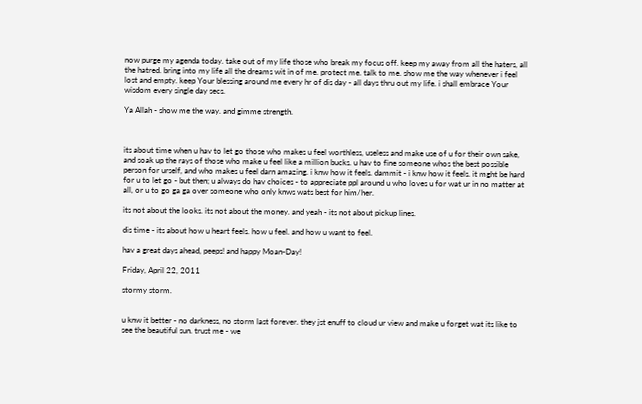now purge my agenda today. take out of my life those who break my focus off. keep my away from all the haters, all the hatred. bring into my life all the dreams wit in of me. protect me. talk to me. show me the way whenever i feel lost and empty. keep Your blessing around me every hr of dis day - all days thru out my life. i shall embrace Your wisdom every single day secs.

Ya Allah - show me the way. and gimme strength.



its about time when u hav to let go those who makes u feel worthless, useless and make use of u for their own sake, and soak up the rays of those who make u feel like a million bucks. u hav to fine someone whos the best possible person for urself, and who makes u feel darn amazing. i knw how it feels. dammit - i knw how it feels. it mght be hard for u to let go - but then; u always do hav choices - to appreciate ppl around u who loves u for wat ur in no matter at all, or u to go ga ga over someone who only knws wats best for him/her.

its not about the looks. its not about the money. and yeah - its not about pickup lines.

dis time - its about how u heart feels. how u feel. and how u want to feel.

hav a great days ahead, peeps! and happy Moan-Day!

Friday, April 22, 2011

stormy storm.


u knw it better - no darkness, no storm last forever. they jst enuff to cloud ur view and make u forget wat its like to see the beautiful sun. trust me - we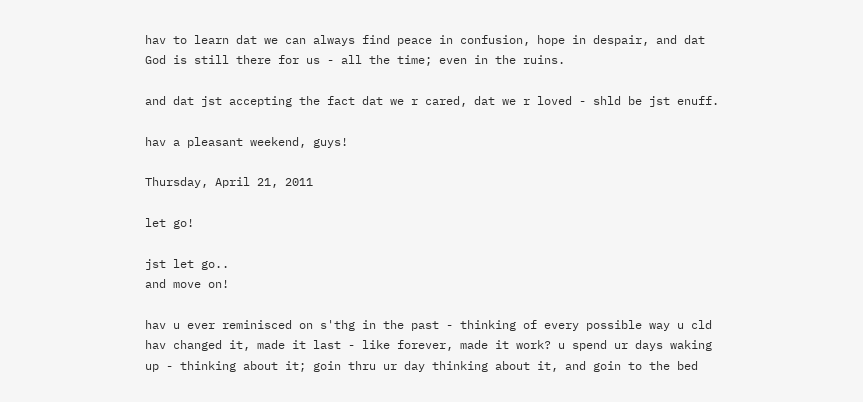hav to learn dat we can always find peace in confusion, hope in despair, and dat God is still there for us - all the time; even in the ruins.

and dat jst accepting the fact dat we r cared, dat we r loved - shld be jst enuff.

hav a pleasant weekend, guys!

Thursday, April 21, 2011

let go!

jst let go..
and move on!

hav u ever reminisced on s'thg in the past - thinking of every possible way u cld hav changed it, made it last - like forever, made it work? u spend ur days waking up - thinking about it; goin thru ur day thinking about it, and goin to the bed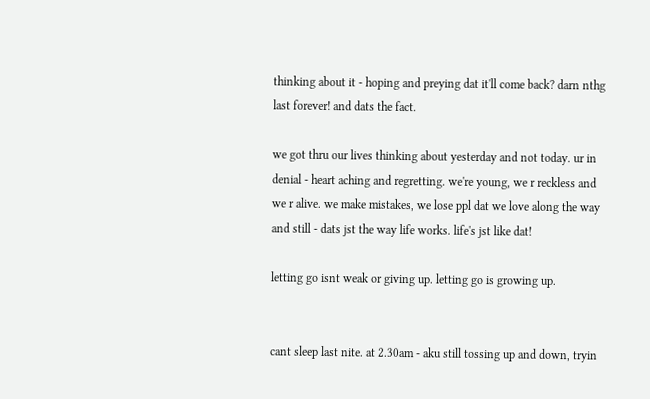thinking about it - hoping and preying dat it'll come back? darn nthg last forever! and dats the fact.

we got thru our lives thinking about yesterday and not today. ur in denial - heart aching and regretting. we're young, we r reckless and we r alive. we make mistakes, we lose ppl dat we love along the way and still - dats jst the way life works. life's jst like dat!

letting go isnt weak or giving up. letting go is growing up.


cant sleep last nite. at 2.30am - aku still tossing up and down, tryin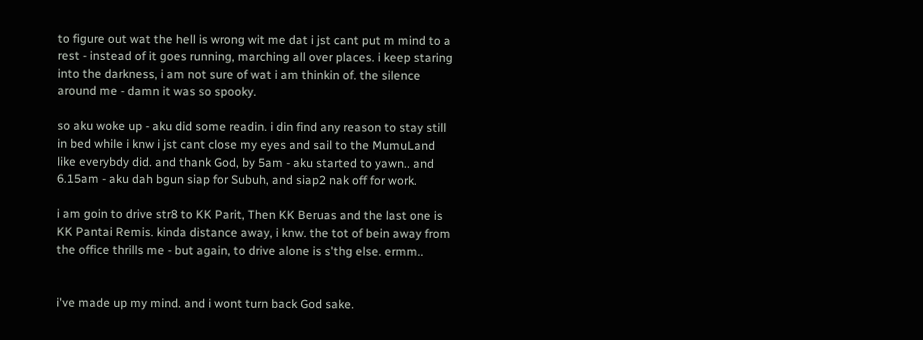to figure out wat the hell is wrong wit me dat i jst cant put m mind to a rest - instead of it goes running, marching all over places. i keep staring into the darkness, i am not sure of wat i am thinkin of. the silence around me - damn it was so spooky.

so aku woke up - aku did some readin. i din find any reason to stay still in bed while i knw i jst cant close my eyes and sail to the MumuLand like everybdy did. and thank God, by 5am - aku started to yawn.. and 6.15am - aku dah bgun siap for Subuh, and siap2 nak off for work.

i am goin to drive str8 to KK Parit, Then KK Beruas and the last one is KK Pantai Remis. kinda distance away, i knw. the tot of bein away from the office thrills me - but again, to drive alone is s'thg else. ermm..


i've made up my mind. and i wont turn back God sake.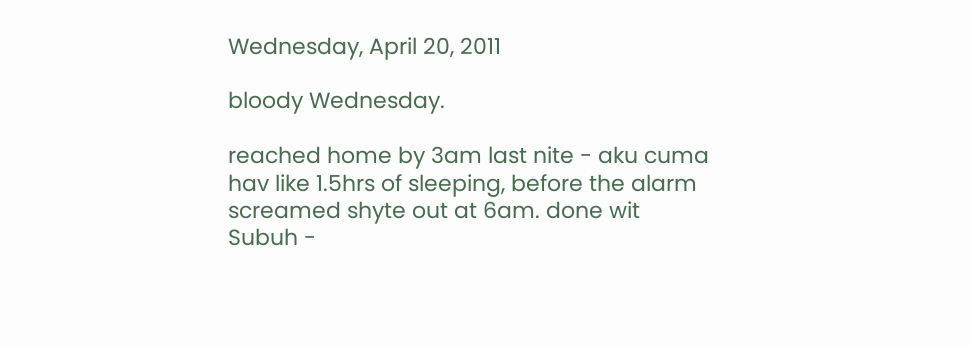Wednesday, April 20, 2011

bloody Wednesday.

reached home by 3am last nite - aku cuma hav like 1.5hrs of sleeping, before the alarm screamed shyte out at 6am. done wit Subuh -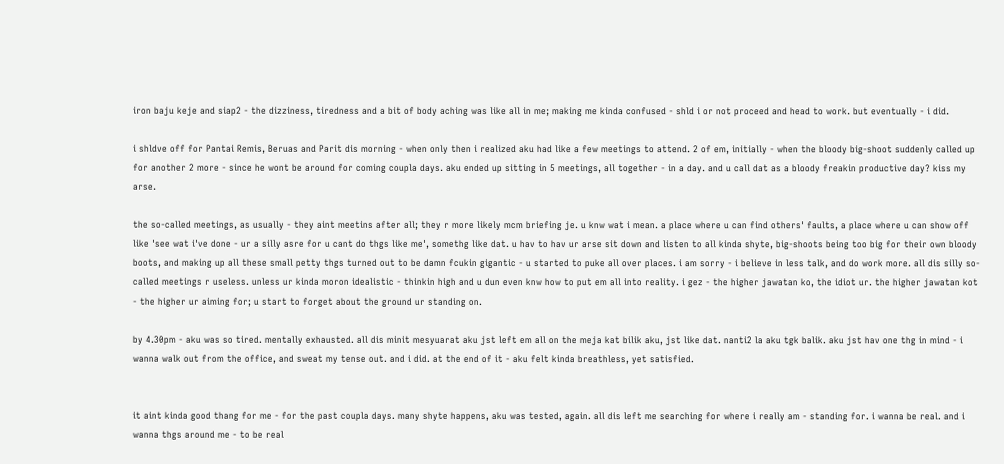iron baju keje and siap2 - the dizziness, tiredness and a bit of body aching was like all in me; making me kinda confused - shld i or not proceed and head to work. but eventually - i did.

i shldve off for Pantai Remis, Beruas and Parit dis morning - when only then i realized aku had like a few meetings to attend. 2 of em, initially - when the bloody big-shoot suddenly called up for another 2 more - since he wont be around for coming coupla days. aku ended up sitting in 5 meetings, all together - in a day. and u call dat as a bloody freakin productive day? kiss my arse.

the so-called meetings, as usually - they aint meetins after all; they r more likely mcm briefing je. u knw wat i mean. a place where u can find others' faults, a place where u can show off like 'see wat i've done - ur a silly asre for u cant do thgs like me', somethg like dat. u hav to hav ur arse sit down and listen to all kinda shyte, big-shoots being too big for their own bloody boots, and making up all these small petty thgs turned out to be damn fcukin gigantic - u started to puke all over places. i am sorry - i believe in less talk, and do work more. all dis silly so-called meetings r useless. unless ur kinda moron idealistic - thinkin high and u dun even knw how to put em all into reality. i gez - the higher jawatan ko, the idiot ur. the higher jawatan kot
- the higher ur aiming for; u start to forget about the ground ur standing on.

by 4.30pm - aku was so tired. mentally exhausted. all dis minit mesyuarat aku jst left em all on the meja kat bilik aku, jst like dat. nanti2 la aku tgk balik. aku jst hav one thg in mind - i wanna walk out from the office, and sweat my tense out. and i did. at the end of it - aku felt kinda breathless, yet satisfied.


it aint kinda good thang for me - for the past coupla days. many shyte happens, aku was tested, again. all dis left me searching for where i really am - standing for. i wanna be real. and i wanna thgs around me - to be real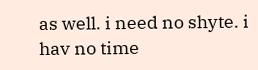as well. i need no shyte. i hav no time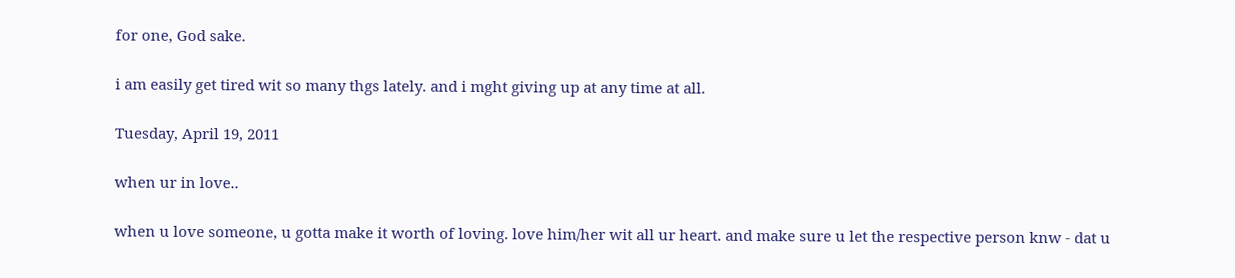for one, God sake.

i am easily get tired wit so many thgs lately. and i mght giving up at any time at all.

Tuesday, April 19, 2011

when ur in love..

when u love someone, u gotta make it worth of loving. love him/her wit all ur heart. and make sure u let the respective person knw - dat u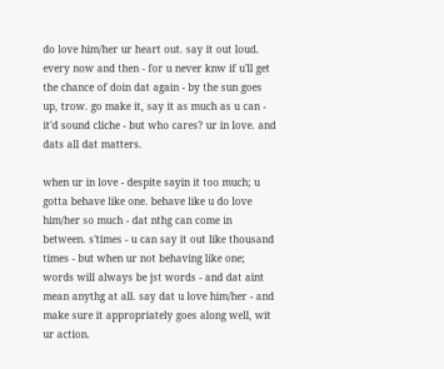do love him/her ur heart out. say it out loud. every now and then - for u never knw if u'll get the chance of doin dat again - by the sun goes up, trow. go make it, say it as much as u can - it'd sound cliche - but who cares? ur in love. and dats all dat matters.

when ur in love - despite sayin it too much; u gotta behave like one. behave like u do love him/her so much - dat nthg can come in between. s'times - u can say it out like thousand times - but when ur not behaving like one; words will always be jst words - and dat aint mean anythg at all. say dat u love him/her - and make sure it appropriately goes along well, wit ur action.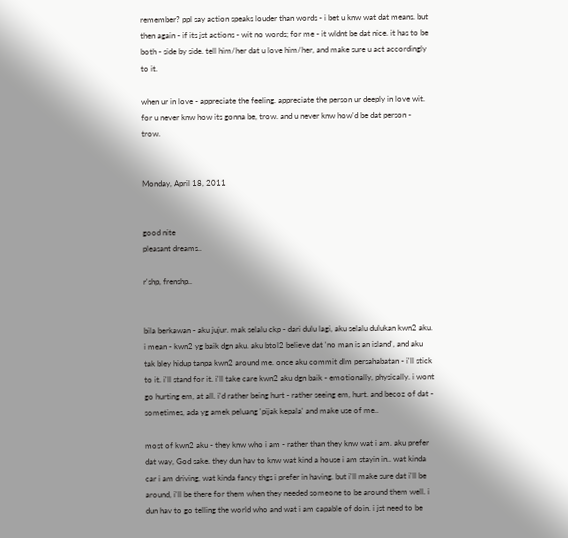remember? ppl say action speaks louder than words - i bet u knw wat dat means. but then again - if its jst actions - wit no words; for me - it wldnt be dat nice. it has to be both - side by side. tell him/her dat u love him/her, and make sure u act accordingly to it.

when ur in love - appreciate the feeling. appreciate the person ur deeply in love wit. for u never knw how its gonna be, trow. and u never knw how'd be dat person - trow.


Monday, April 18, 2011


good nite
pleasant dreams..

r'shp, frenshp..


bila berkawan - aku jujur. mak selalu ckp - dari dulu lagi, aku selalu dulukan kwn2 aku. i mean - kwn2 yg baik dgn aku. aku btol2 believe dat 'no man is an island', and aku tak bley hidup tanpa kwn2 around me. once aku commit dlm persahabatan - i'll stick to it. i'll stand for it. i'll take care kwn2 aku dgn baik - emotionally, physically. i wont go hurting em, at all. i'd rather being hurt - rather seeing em, hurt. and becoz of dat - sometimes, ada yg amek peluang 'pijak kepala' and make use of me..

most of kwn2 aku - they knw who i am - rather than they knw wat i am. aku prefer dat way, God sake. they dun hav to knw wat kind a house i am stayin in.. wat kinda car i am driving, wat kinda fancy thgs i prefer in having. but i'll make sure dat i'll be around, i'll be there for them when they needed someone to be around them well. i dun hav to go telling the world who and wat i am capable of doin. i jst need to be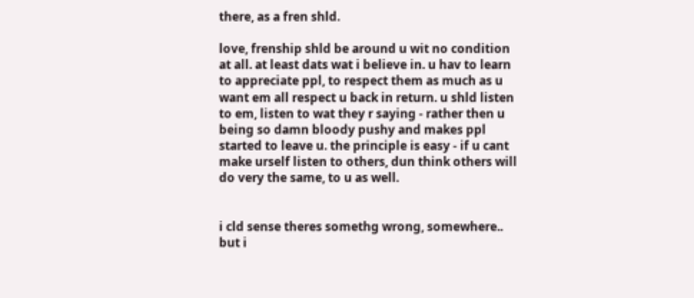there, as a fren shld.

love, frenship shld be around u wit no condition at all. at least dats wat i believe in. u hav to learn to appreciate ppl, to respect them as much as u want em all respect u back in return. u shld listen to em, listen to wat they r saying - rather then u being so damn bloody pushy and makes ppl started to leave u. the principle is easy - if u cant make urself listen to others, dun think others will do very the same, to u as well.


i cld sense theres somethg wrong, somewhere.. but i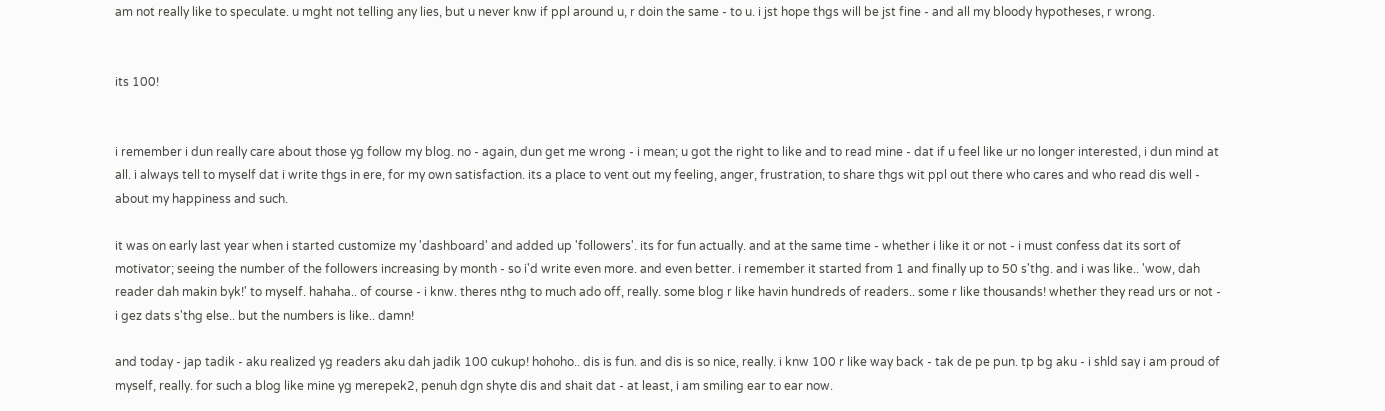am not really like to speculate. u mght not telling any lies, but u never knw if ppl around u, r doin the same - to u. i jst hope thgs will be jst fine - and all my bloody hypotheses, r wrong.


its 100!


i remember i dun really care about those yg follow my blog. no - again, dun get me wrong - i mean; u got the right to like and to read mine - dat if u feel like ur no longer interested, i dun mind at all. i always tell to myself dat i write thgs in ere, for my own satisfaction. its a place to vent out my feeling, anger, frustration, to share thgs wit ppl out there who cares and who read dis well - about my happiness and such.

it was on early last year when i started customize my 'dashboard' and added up 'followers'. its for fun actually. and at the same time - whether i like it or not - i must confess dat its sort of motivator; seeing the number of the followers increasing by month - so i'd write even more. and even better. i remember it started from 1 and finally up to 50 s'thg. and i was like.. 'wow, dah reader dah makin byk!' to myself. hahaha.. of course - i knw. theres nthg to much ado off, really. some blog r like havin hundreds of readers.. some r like thousands! whether they read urs or not - i gez dats s'thg else.. but the numbers is like.. damn!

and today - jap tadik - aku realized yg readers aku dah jadik 100 cukup! hohoho.. dis is fun. and dis is so nice, really. i knw 100 r like way back - tak de pe pun. tp bg aku - i shld say i am proud of myself, really. for such a blog like mine yg merepek2, penuh dgn shyte dis and shait dat - at least, i am smiling ear to ear now.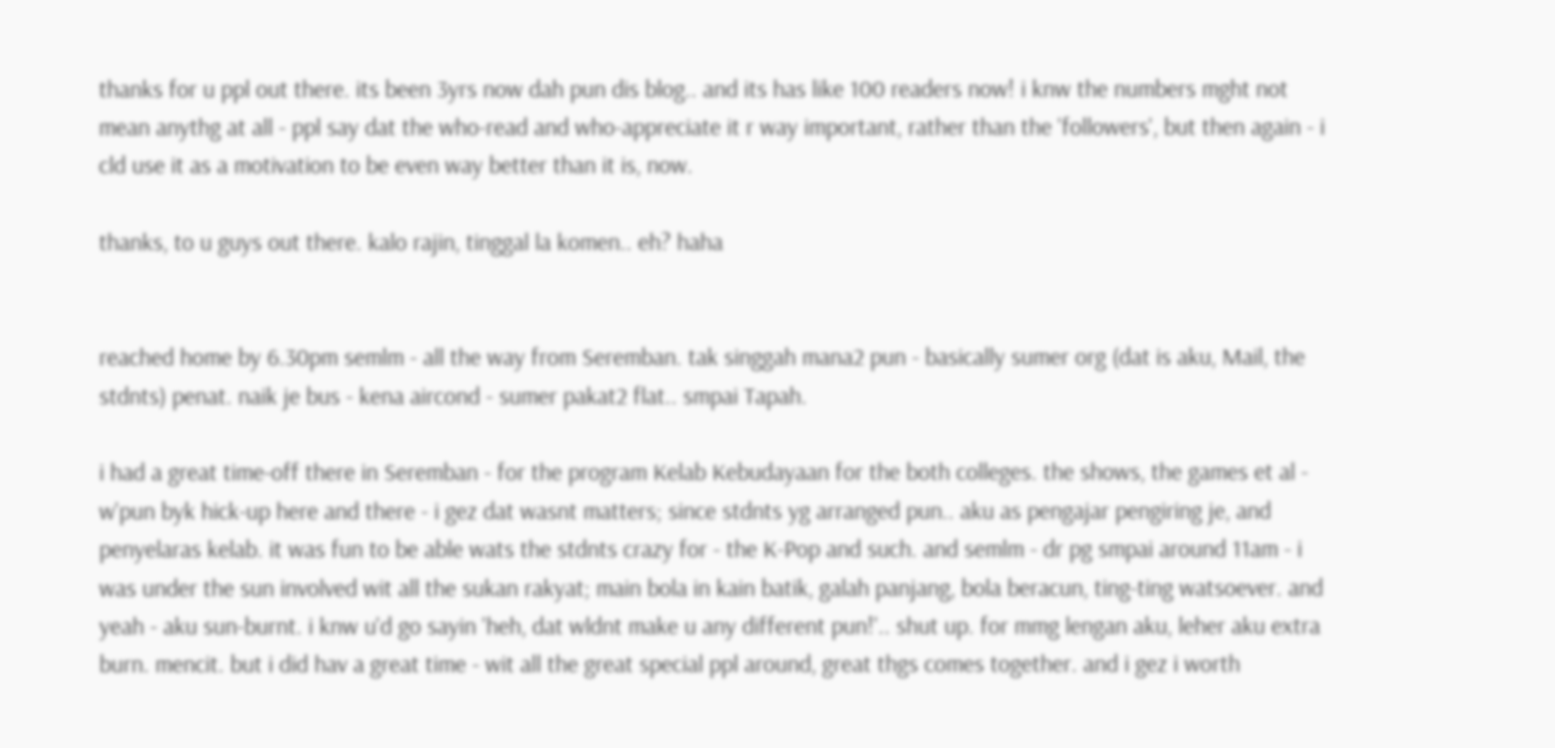thanks for u ppl out there. its been 3yrs now dah pun dis blog.. and its has like 100 readers now! i knw the numbers mght not mean anythg at all - ppl say dat the who-read and who-appreciate it r way important, rather than the 'followers', but then again - i cld use it as a motivation to be even way better than it is, now.

thanks, to u guys out there. kalo rajin, tinggal la komen.. eh? haha


reached home by 6.30pm semlm - all the way from Seremban. tak singgah mana2 pun - basically sumer org (dat is aku, Mail, the stdnts) penat. naik je bus - kena aircond - sumer pakat2 flat.. smpai Tapah.

i had a great time-off there in Seremban - for the program Kelab Kebudayaan for the both colleges. the shows, the games et al - w'pun byk hick-up here and there - i gez dat wasnt matters; since stdnts yg arranged pun.. aku as pengajar pengiring je, and penyelaras kelab. it was fun to be able wats the stdnts crazy for - the K-Pop and such. and semlm - dr pg smpai around 11am - i was under the sun involved wit all the sukan rakyat; main bola in kain batik, galah panjang, bola beracun, ting-ting watsoever. and yeah - aku sun-burnt. i knw u'd go sayin 'heh, dat wldnt make u any different pun!'.. shut up. for mmg lengan aku, leher aku extra burn. mencit. but i did hav a great time - wit all the great special ppl around, great thgs comes together. and i gez i worth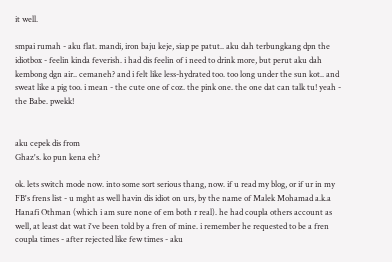it well.

smpai rumah - aku flat. mandi, iron baju keje, siap pe patut.. aku dah terbungkang dpn the idiotbox - feelin kinda feverish. i had dis feelin of i need to drink more, but perut aku dah kembong dgn air.. cemaneh? and i felt like less-hydrated too. too long under the sun kot.. and sweat like a pig too. i mean - the cute one of coz. the pink one. the one dat can talk tu! yeah - the Babe. pwekk!


aku cepek dis from
Ghaz's. ko pun kena eh?

ok. lets switch mode now. into some sort serious thang, now. if u read my blog, or if ur in my FB's frens list - u mght as well havin dis idiot on urs, by the name of Malek Mohamad a.k.a Hanafi Othman (which i am sure none of em both r real). he had coupla others account as well, at least dat wat i've been told by a fren of mine. i remember he requested to be a fren coupla times - after rejected like few times - aku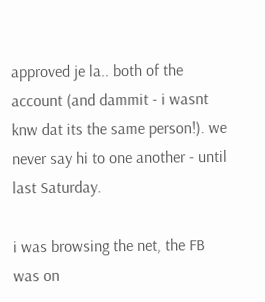approved je la.. both of the account (and dammit - i wasnt knw dat its the same person!). we never say hi to one another - until last Saturday.

i was browsing the net, the FB was on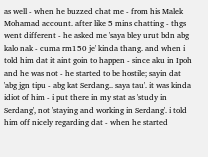as well - when he buzzed chat me - from his Malek Mohamad account. after like 5 mins chatting - thgs went different - he asked me 'saya bley urut bdn abg kalo nak - cuma rm150 je' kinda thang. and when i told him dat it aint goin to happen - since aku in Ipoh and he was not - he started to be hostile; sayin dat 'abg jgn tipu - abg kat Serdang.. saya tau'. it was kinda idiot of him - i put there in my stat as 'study in Serdang', not 'staying and working in Serdang'. i told him off nicely regarding dat - when he started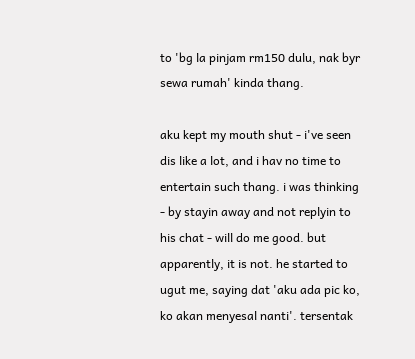to 'bg la pinjam rm150 dulu, nak byr sewa rumah' kinda thang.

aku kept my mouth shut - i've seen dis like a lot, and i hav no time to entertain such thang. i was thinking - by stayin away and not replyin to his chat - will do me good. but apparently, it is not. he started to ugut me, saying dat 'aku ada pic ko, ko akan menyesal nanti'. tersentak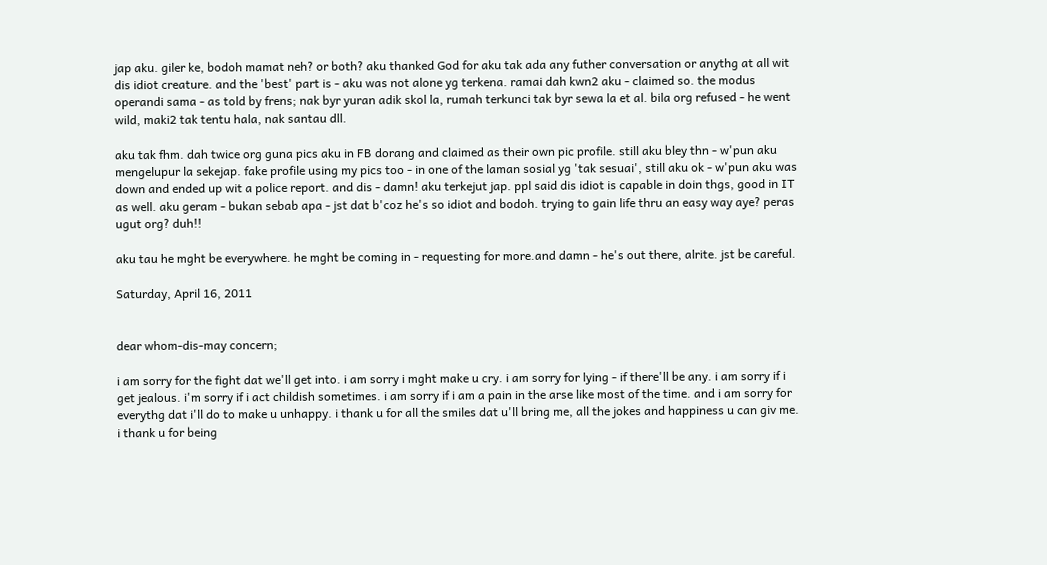jap aku. giler ke, bodoh mamat neh? or both? aku thanked God for aku tak ada any futher conversation or anythg at all wit dis idiot creature. and the 'best' part is - aku was not alone yg terkena. ramai dah kwn2 aku - claimed so. the modus operandi sama - as told by frens; nak byr yuran adik skol la, rumah terkunci tak byr sewa la et al. bila org refused - he went wild, maki2 tak tentu hala, nak santau dll.

aku tak fhm. dah twice org guna pics aku in FB dorang and claimed as their own pic profile. still aku bley thn - w'pun aku mengelupur la sekejap. fake profile using my pics too - in one of the laman sosial yg 'tak sesuai', still aku ok - w'pun aku was down and ended up wit a police report. and dis - damn! aku terkejut jap. ppl said dis idiot is capable in doin thgs, good in IT as well. aku geram - bukan sebab apa - jst dat b'coz he's so idiot and bodoh. trying to gain life thru an easy way aye? peras ugut org? duh!!

aku tau he mght be everywhere. he mght be coming in - requesting for more.and damn - he's out there, alrite. jst be careful.

Saturday, April 16, 2011


dear whom-dis-may concern;

i am sorry for the fight dat we'll get into. i am sorry i mght make u cry. i am sorry for lying - if there'll be any. i am sorry if i get jealous. i'm sorry if i act childish sometimes. i am sorry if i am a pain in the arse like most of the time. and i am sorry for everythg dat i'll do to make u unhappy. i thank u for all the smiles dat u'll bring me, all the jokes and happiness u can giv me. i thank u for being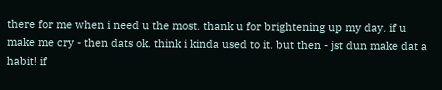there for me when i need u the most. thank u for brightening up my day. if u make me cry - then dats ok. think i kinda used to it. but then - jst dun make dat a habit! if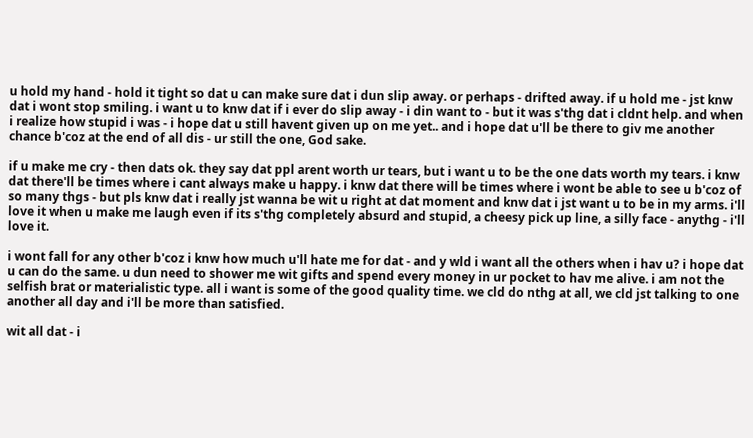u hold my hand - hold it tight so dat u can make sure dat i dun slip away. or perhaps - drifted away. if u hold me - jst knw dat i wont stop smiling. i want u to knw dat if i ever do slip away - i din want to - but it was s'thg dat i cldnt help. and when i realize how stupid i was - i hope dat u still havent given up on me yet.. and i hope dat u'll be there to giv me another chance b'coz at the end of all dis - ur still the one, God sake.

if u make me cry - then dats ok. they say dat ppl arent worth ur tears, but i want u to be the one dats worth my tears. i knw dat there'll be times where i cant always make u happy. i knw dat there will be times where i wont be able to see u b'coz of so many thgs - but pls knw dat i really jst wanna be wit u right at dat moment and knw dat i jst want u to be in my arms. i'll love it when u make me laugh even if its s'thg completely absurd and stupid, a cheesy pick up line, a silly face - anythg - i'll love it.

i wont fall for any other b'coz i knw how much u'll hate me for dat - and y wld i want all the others when i hav u? i hope dat u can do the same. u dun need to shower me wit gifts and spend every money in ur pocket to hav me alive. i am not the selfish brat or materialistic type. all i want is some of the good quality time. we cld do nthg at all, we cld jst talking to one another all day and i'll be more than satisfied.

wit all dat - i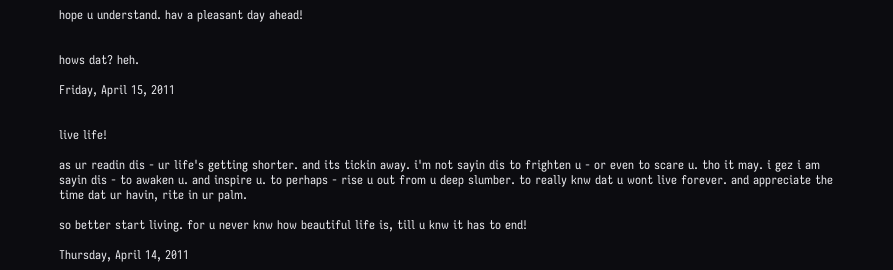hope u understand. hav a pleasant day ahead!


hows dat? heh.

Friday, April 15, 2011


live life!

as ur readin dis - ur life's getting shorter. and its tickin away. i'm not sayin dis to frighten u - or even to scare u. tho it may. i gez i am sayin dis - to awaken u. and inspire u. to perhaps - rise u out from u deep slumber. to really knw dat u wont live forever. and appreciate the time dat ur havin, rite in ur palm.

so better start living. for u never knw how beautiful life is, till u knw it has to end!

Thursday, April 14, 2011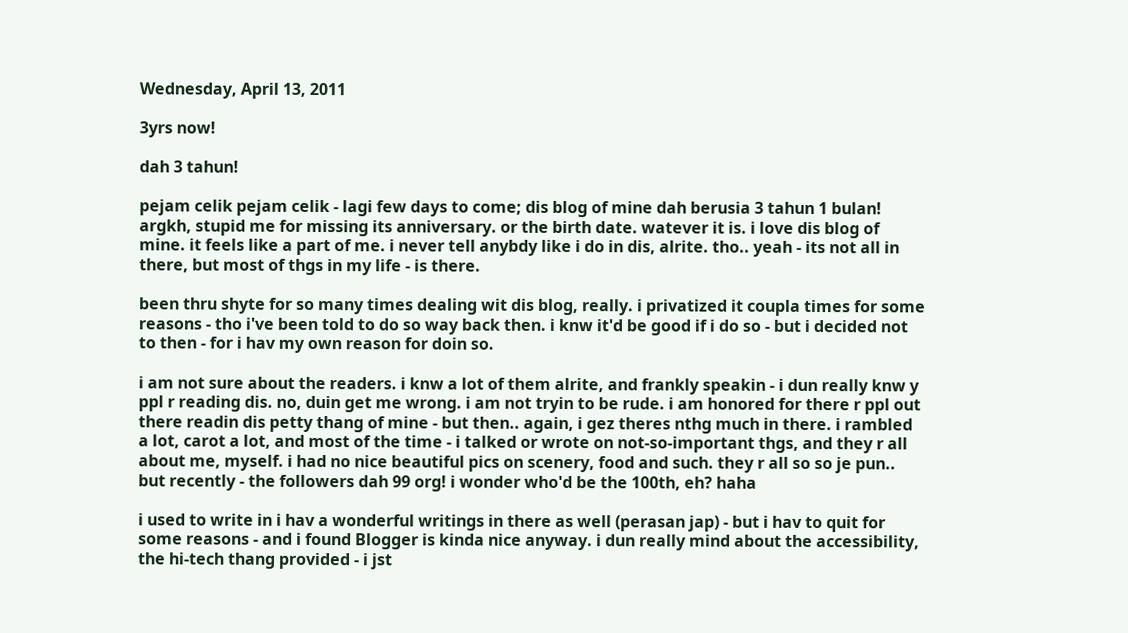Wednesday, April 13, 2011

3yrs now!

dah 3 tahun!

pejam celik pejam celik - lagi few days to come; dis blog of mine dah berusia 3 tahun 1 bulan! argkh, stupid me for missing its anniversary. or the birth date. watever it is. i love dis blog of mine. it feels like a part of me. i never tell anybdy like i do in dis, alrite. tho.. yeah - its not all in there, but most of thgs in my life - is there.

been thru shyte for so many times dealing wit dis blog, really. i privatized it coupla times for some reasons - tho i've been told to do so way back then. i knw it'd be good if i do so - but i decided not to then - for i hav my own reason for doin so.

i am not sure about the readers. i knw a lot of them alrite, and frankly speakin - i dun really knw y ppl r reading dis. no, duin get me wrong. i am not tryin to be rude. i am honored for there r ppl out there readin dis petty thang of mine - but then.. again, i gez theres nthg much in there. i rambled a lot, carot a lot, and most of the time - i talked or wrote on not-so-important thgs, and they r all about me, myself. i had no nice beautiful pics on scenery, food and such. they r all so so je pun.. but recently - the followers dah 99 org! i wonder who'd be the 100th, eh? haha

i used to write in i hav a wonderful writings in there as well (perasan jap) - but i hav to quit for some reasons - and i found Blogger is kinda nice anyway. i dun really mind about the accessibility, the hi-tech thang provided - i jst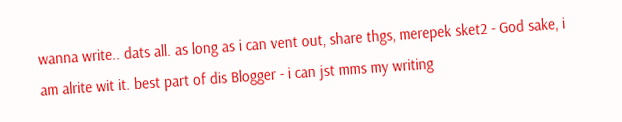wanna write.. dats all. as long as i can vent out, share thgs, merepek sket2 - God sake, i am alrite wit it. best part of dis Blogger - i can jst mms my writing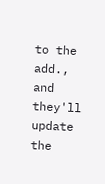to the add., and they'll update the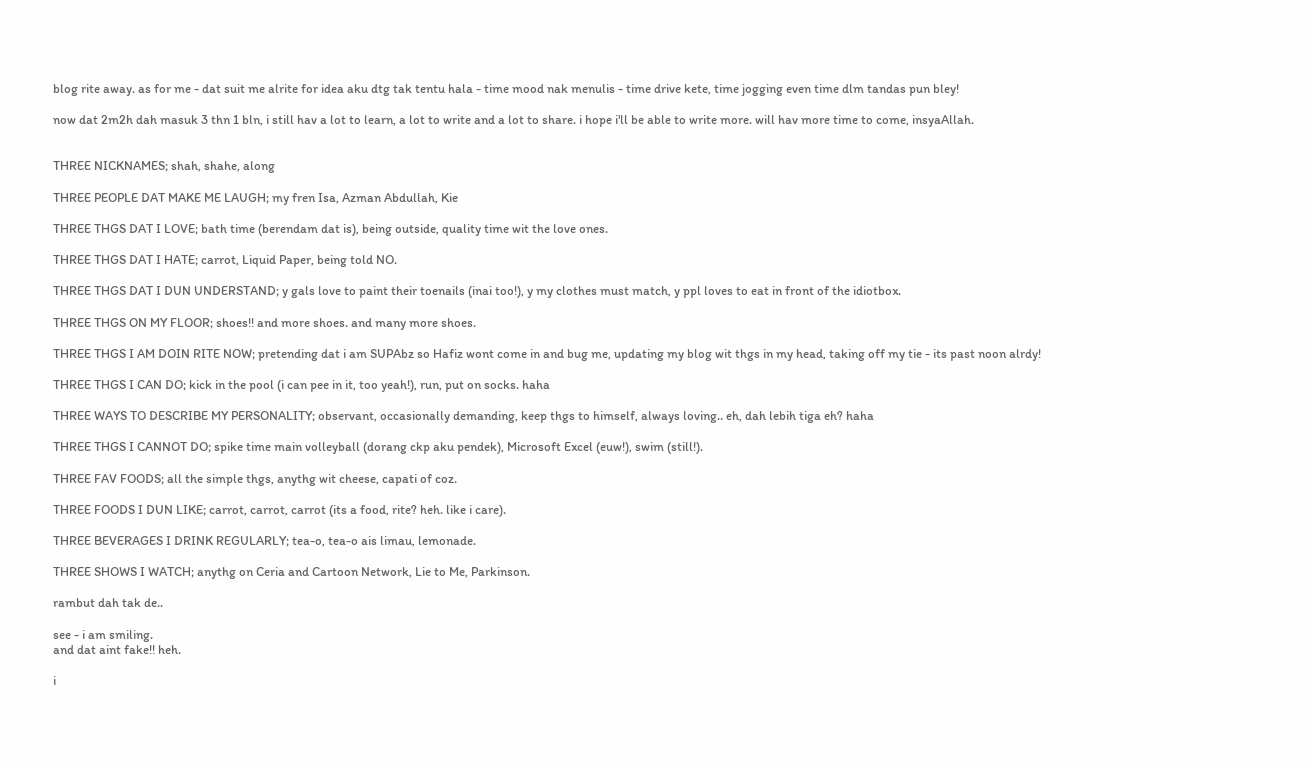blog rite away. as for me - dat suit me alrite for idea aku dtg tak tentu hala - time mood nak menulis - time drive kete, time jogging even time dlm tandas pun bley!

now dat 2m2h dah masuk 3 thn 1 bln, i still hav a lot to learn, a lot to write and a lot to share. i hope i'll be able to write more. will hav more time to come, insyaAllah.


THREE NICKNAMES; shah, shahe, along

THREE PEOPLE DAT MAKE ME LAUGH; my fren Isa, Azman Abdullah, Kie

THREE THGS DAT I LOVE; bath time (berendam dat is), being outside, quality time wit the love ones.

THREE THGS DAT I HATE; carrot, Liquid Paper, being told NO.

THREE THGS DAT I DUN UNDERSTAND; y gals love to paint their toenails (inai too!), y my clothes must match, y ppl loves to eat in front of the idiotbox.

THREE THGS ON MY FLOOR; shoes!! and more shoes. and many more shoes.

THREE THGS I AM DOIN RITE NOW; pretending dat i am SUPAbz so Hafiz wont come in and bug me, updating my blog wit thgs in my head, taking off my tie - its past noon alrdy!

THREE THGS I CAN DO; kick in the pool (i can pee in it, too yeah!), run, put on socks. haha

THREE WAYS TO DESCRIBE MY PERSONALITY; observant, occasionally demanding, keep thgs to himself, always loving.. eh, dah lebih tiga eh? haha

THREE THGS I CANNOT DO; spike time main volleyball (dorang ckp aku pendek), Microsoft Excel (euw!), swim (still!).

THREE FAV FOODS; all the simple thgs, anythg wit cheese, capati of coz.

THREE FOODS I DUN LIKE; carrot, carrot, carrot (its a food, rite? heh. like i care).

THREE BEVERAGES I DRINK REGULARLY; tea-o, tea-o ais limau, lemonade.

THREE SHOWS I WATCH; anythg on Ceria and Cartoon Network, Lie to Me, Parkinson.

rambut dah tak de..

see - i am smiling.
and dat aint fake!! heh.

i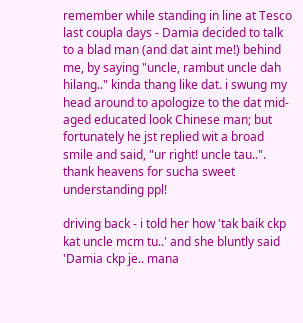remember while standing in line at Tesco last coupla days - Damia decided to talk to a blad man (and dat aint me!) behind me, by saying "uncle, rambut uncle dah hilang.." kinda thang like dat. i swung my head around to apologize to the dat mid-aged educated look Chinese man; but fortunately he jst replied wit a broad smile and said, "ur right! uncle tau..". thank heavens for sucha sweet understanding ppl!

driving back - i told her how 'tak baik ckp kat uncle mcm tu..' and she bluntly said 'Damia ckp je.. mana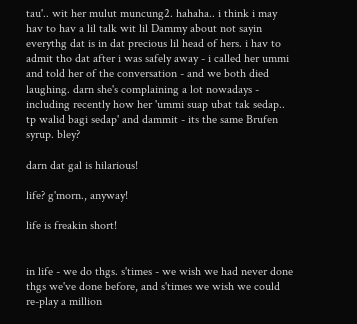tau'.. wit her mulut muncung2. hahaha.. i think i may hav to hav a lil talk wit lil Dammy about not sayin everythg dat is in dat precious lil head of hers. i hav to admit tho dat after i was safely away - i called her ummi and told her of the conversation - and we both died laughing. darn she's complaining a lot nowadays - including recently how her 'ummi suap ubat tak sedap.. tp walid bagi sedap' and dammit - its the same Brufen syrup. bley?

darn dat gal is hilarious!

life? g'morn., anyway!

life is freakin short!


in life - we do thgs. s'times - we wish we had never done thgs we've done before, and s'times we wish we could re-play a million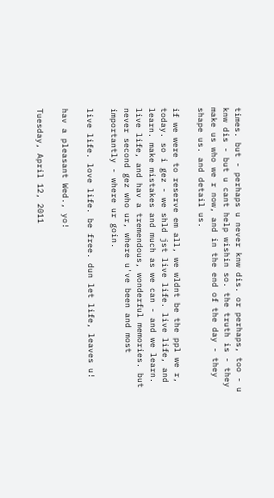times. but - perhaps u never knw dis. or perhaps, too - u knw dis - but u cant help wishin so. the truth is - they make us who we r now, and in the end of the day - they shape us. and detail us.

if we were to reserve em all, we wldnt be the ppl we r, today. so i gez - we shld jst live life. live life, and learn. make mistakes and much as we can - and we learn. live life, and hav a tremendous, wonderful memories. but never second gez who ur, where u've been and most importantly - where ur goin.

live life. love life. be free. dun let life, leaves u!

hav a pleasant Wed., yo!

Tuesday, April 12, 2011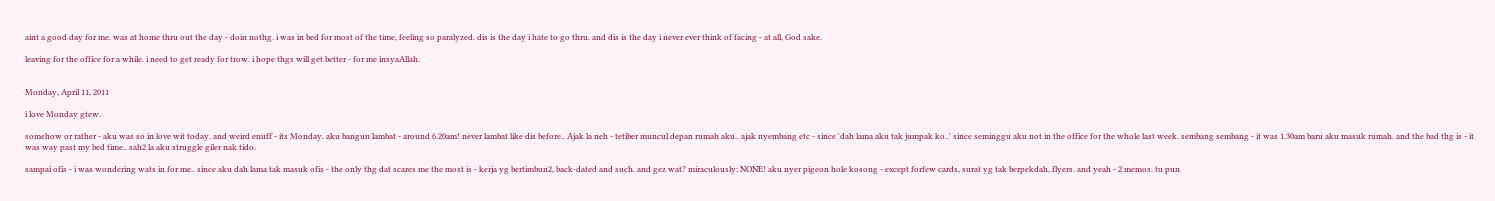aint a good day for me. was at home thru out the day - doin nothg. i was in bed for most of the time, feeling so paralyzed. dis is the day i hate to go thru. and dis is the day i never ever think of facing - at all, God sake.

leaving for the office for a while. i need to get ready for trow. i hope thgs will get better - for me insyaAllah.


Monday, April 11, 2011

i love Monday gtew.

somehow or rather - aku was so in love wit today. and weird enuff - its Monday. aku bangun lambat - around 6.20am! never lambat like dis before.. Ajak la neh - tetiber muncul depan rumah aku.. ajak nyembang etc - since 'dah lama aku tak jumpak ko..' since seminggu aku not in the office for the whole last week. sembang sembang - it was 1.30am baru aku masuk rumah. and the bad thg is - it was way past my bed time.. sah2 la aku struggle giler nak tido.

sampai ofis - i was wondering wats in for me.. since aku dah lama tak masuk ofis - the only thg dat scares me the most is - kerja yg bertimbun2, back-dated and such. and gez wat? miraculously; NONE! aku nyer pigeon hole kosong - except forfew cards, surat yg tak berpekdah, flyers. and yeah - 2 memos. tu pun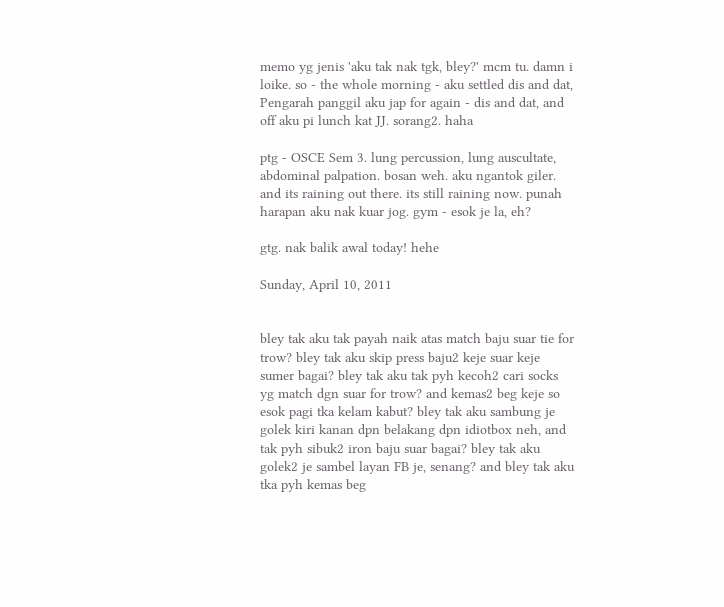memo yg jenis 'aku tak nak tgk, bley?' mcm tu. damn i loike. so - the whole morning - aku settled dis and dat, Pengarah panggil aku jap for again - dis and dat, and off aku pi lunch kat JJ. sorang2. haha

ptg - OSCE Sem 3. lung percussion, lung auscultate, abdominal palpation. bosan weh. aku ngantok giler. and its raining out there. its still raining now. punah harapan aku nak kuar jog. gym - esok je la, eh?

gtg. nak balik awal today! hehe

Sunday, April 10, 2011


bley tak aku tak payah naik atas match baju suar tie for trow? bley tak aku skip press baju2 keje suar keje sumer bagai? bley tak aku tak pyh kecoh2 cari socks yg match dgn suar for trow? and kemas2 beg keje so esok pagi tka kelam kabut? bley tak aku sambung je golek kiri kanan dpn belakang dpn idiotbox neh, and tak pyh sibuk2 iron baju suar bagai? bley tak aku golek2 je sambel layan FB je, senang? and bley tak aku tka pyh kemas beg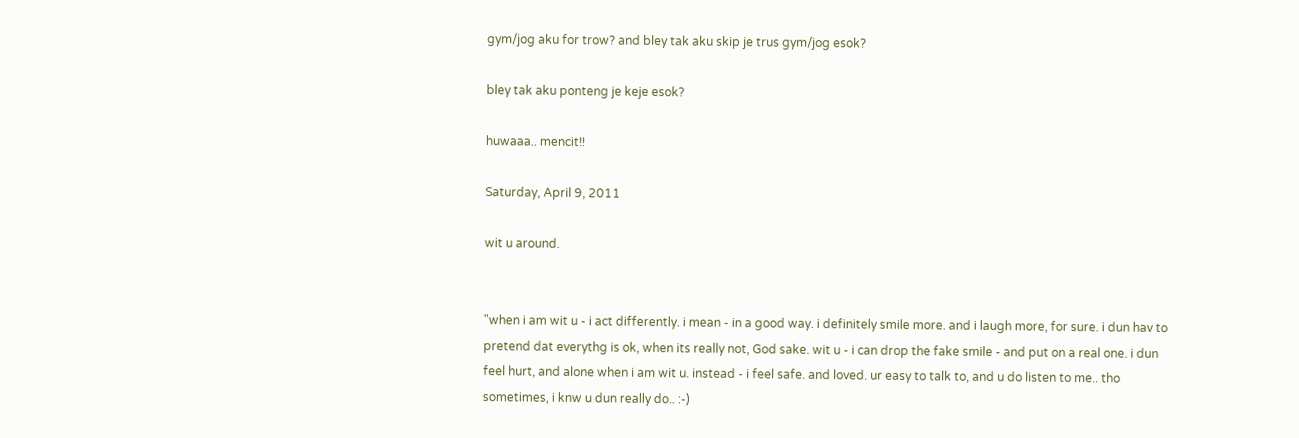gym/jog aku for trow? and bley tak aku skip je trus gym/jog esok?

bley tak aku ponteng je keje esok?

huwaaa.. mencit!!

Saturday, April 9, 2011

wit u around.


"when i am wit u - i act differently. i mean - in a good way. i definitely smile more. and i laugh more, for sure. i dun hav to pretend dat everythg is ok, when its really not, God sake. wit u - i can drop the fake smile - and put on a real one. i dun feel hurt, and alone when i am wit u. instead - i feel safe. and loved. ur easy to talk to, and u do listen to me.. tho sometimes, i knw u dun really do.. :-)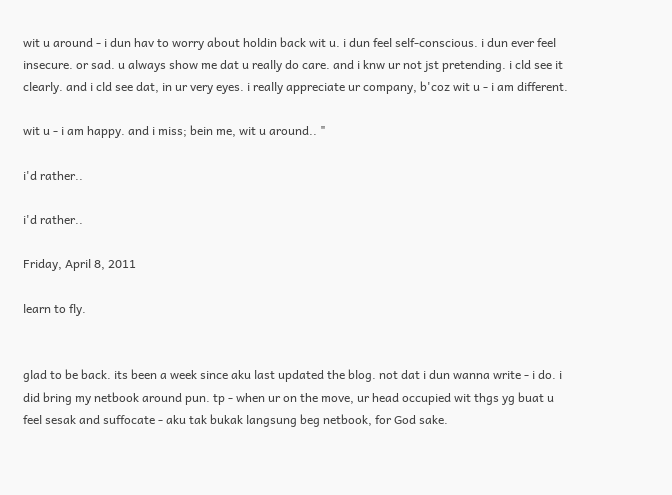wit u around - i dun hav to worry about holdin back wit u. i dun feel self-conscious. i dun ever feel insecure. or sad. u always show me dat u really do care. and i knw ur not jst pretending. i cld see it clearly. and i cld see dat, in ur very eyes. i really appreciate ur company, b'coz wit u - i am different.

wit u - i am happy. and i miss; bein me, wit u around.. "

i'd rather..

i'd rather..

Friday, April 8, 2011

learn to fly.


glad to be back. its been a week since aku last updated the blog. not dat i dun wanna write - i do. i did bring my netbook around pun. tp - when ur on the move, ur head occupied wit thgs yg buat u feel sesak and suffocate - aku tak bukak langsung beg netbook, for God sake.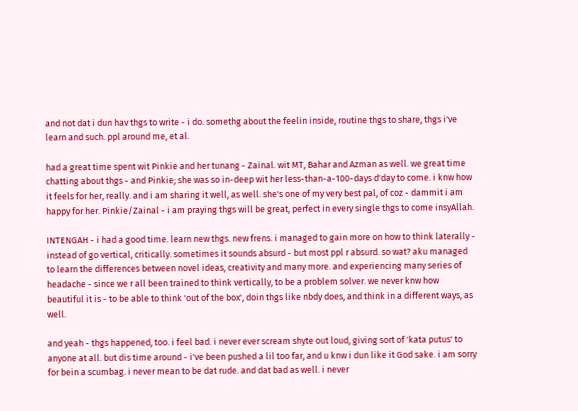and not dat i dun hav thgs to write - i do. somethg about the feelin inside, routine thgs to share, thgs i've learn and such. ppl around me, et al.

had a great time spent wit Pinkie and her tunang - Zainal. wit MT, Bahar and Azman as well. we great time chatting about thgs - and Pinkie; she was so in-deep wit her less-than-a-100-days d'day to come. i knw how it feels for her, really. and i am sharing it well, as well. she's one of my very best pal, of coz - dammit i am happy for her. Pinkie/Zainal - i am praying thgs will be great, perfect in every single thgs to come insyAllah.

INTENGAH - i had a good time. learn new thgs. new frens. i managed to gain more on how to think laterally - instead of go vertical, critically. sometimes it sounds absurd - but most ppl r absurd. so wat? aku managed to learn the differences between novel ideas, creativity and many more. and experiencing many series of headache - since we r all been trained to think vertically, to be a problem solver. we never knw how beautiful it is - to be able to think 'out of the box', doin thgs like nbdy does, and think in a different ways, as well.

and yeah - thgs happened, too. i feel bad. i never ever scream shyte out loud, giving sort of 'kata putus' to anyone at all. but dis time around - i've been pushed a lil too far, and u knw i dun like it God sake. i am sorry for bein a scumbag. i never mean to be dat rude. and dat bad as well. i never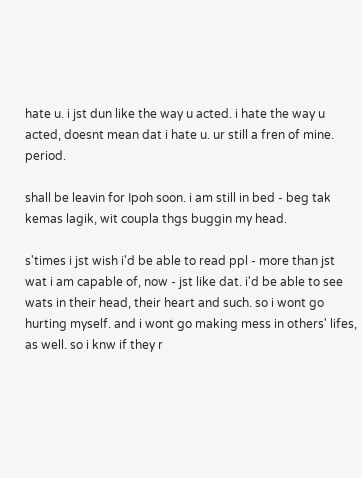hate u. i jst dun like the way u acted. i hate the way u acted, doesnt mean dat i hate u. ur still a fren of mine. period.

shall be leavin for Ipoh soon. i am still in bed - beg tak kemas lagik, wit coupla thgs buggin my head.

s'times i jst wish i'd be able to read ppl - more than jst wat i am capable of, now - jst like dat. i'd be able to see wats in their head, their heart and such. so i wont go hurting myself. and i wont go making mess in others' lifes, as well. so i knw if they r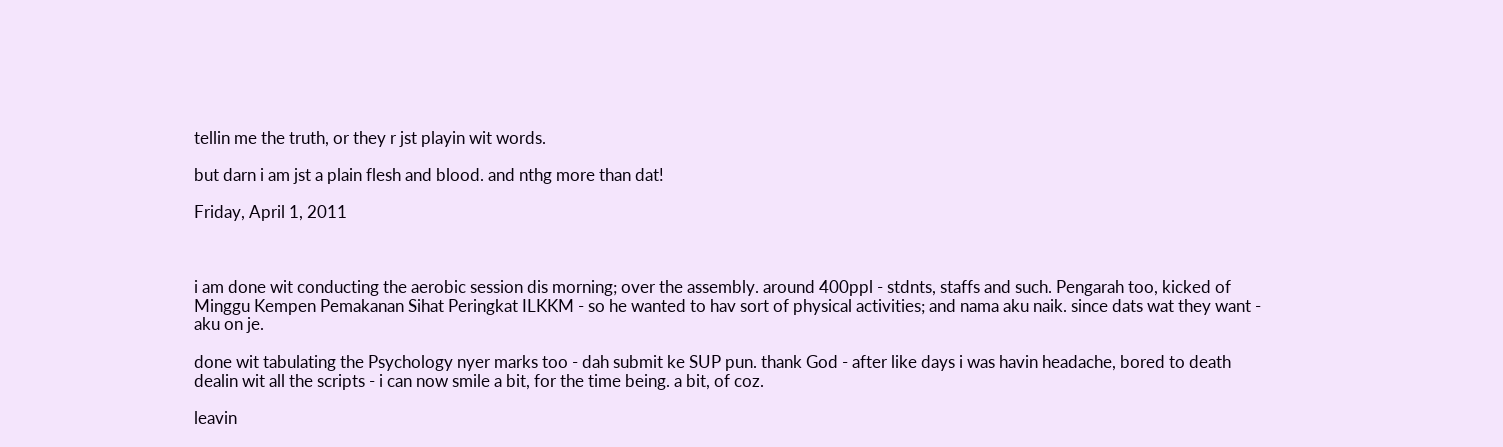tellin me the truth, or they r jst playin wit words.

but darn i am jst a plain flesh and blood. and nthg more than dat!

Friday, April 1, 2011



i am done wit conducting the aerobic session dis morning; over the assembly. around 400ppl - stdnts, staffs and such. Pengarah too, kicked of Minggu Kempen Pemakanan Sihat Peringkat ILKKM - so he wanted to hav sort of physical activities; and nama aku naik. since dats wat they want - aku on je.

done wit tabulating the Psychology nyer marks too - dah submit ke SUP pun. thank God - after like days i was havin headache, bored to death dealin wit all the scripts - i can now smile a bit, for the time being. a bit, of coz.

leavin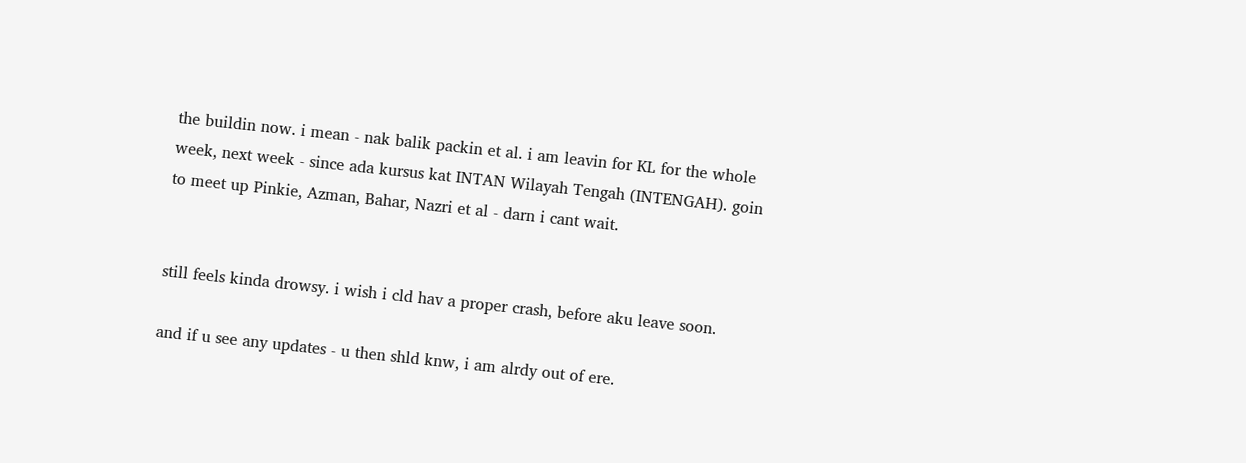the buildin now. i mean - nak balik packin et al. i am leavin for KL for the whole week, next week - since ada kursus kat INTAN Wilayah Tengah (INTENGAH). goin to meet up Pinkie, Azman, Bahar, Nazri et al - darn i cant wait.


still feels kinda drowsy. i wish i cld hav a proper crash, before aku leave soon.

and if u see any updates - u then shld knw, i am alrdy out of ere.